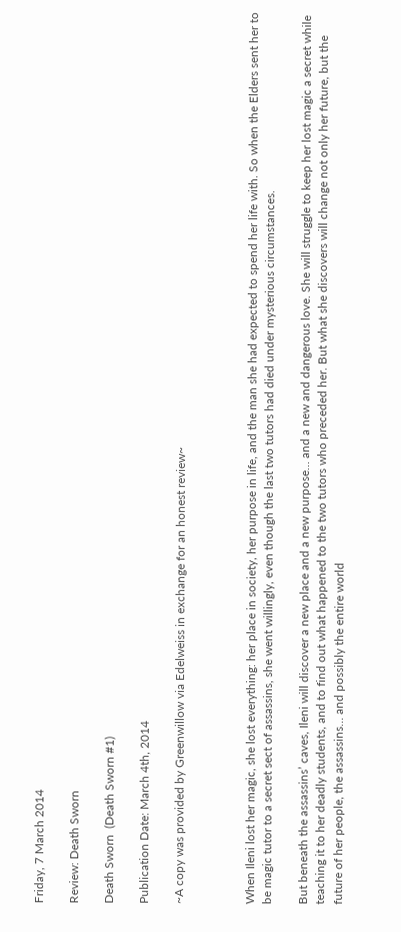Friday, 7 March 2014

Review: Death Sworn

Death Sworn  (Death Sworn #1)

Publication Date: March 4th, 2014

~A copy was provided by Greenwillow via Edelweiss in exchange for an honest review~



When Ileni lost her magic, she lost everything: her place in society, her purpose in life, and the man she had expected to spend her life with. So when the Elders sent her to be magic tutor to a secret sect of assassins, she went willingly, even though the last two tutors had died under mysterious circumstances.

But beneath the assassins’ caves, Ileni will discover a new place and a new purpose… and a new and dangerous love. She will struggle to keep her lost magic a secret while teaching it to her deadly students, and to find out what happened to the two tutors who preceded her. But what she discovers will change not only her future, but the future of her people, the assassins… and possibly the entire world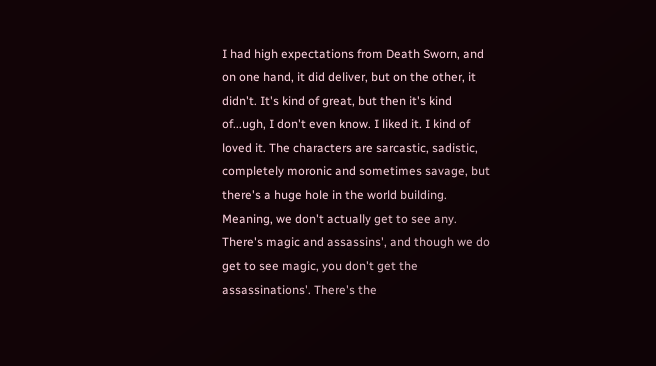I had high expectations from Death Sworn, and on one hand, it did deliver, but on the other, it didn't. It's kind of great, but then it's kind of...ugh, I don't even know. I liked it. I kind of loved it. The characters are sarcastic, sadistic, completely moronic and sometimes savage, but there's a huge hole in the world building. Meaning, we don't actually get to see any. There's magic and assassins', and though we do get to see magic, you don't get the assassinations'. There's the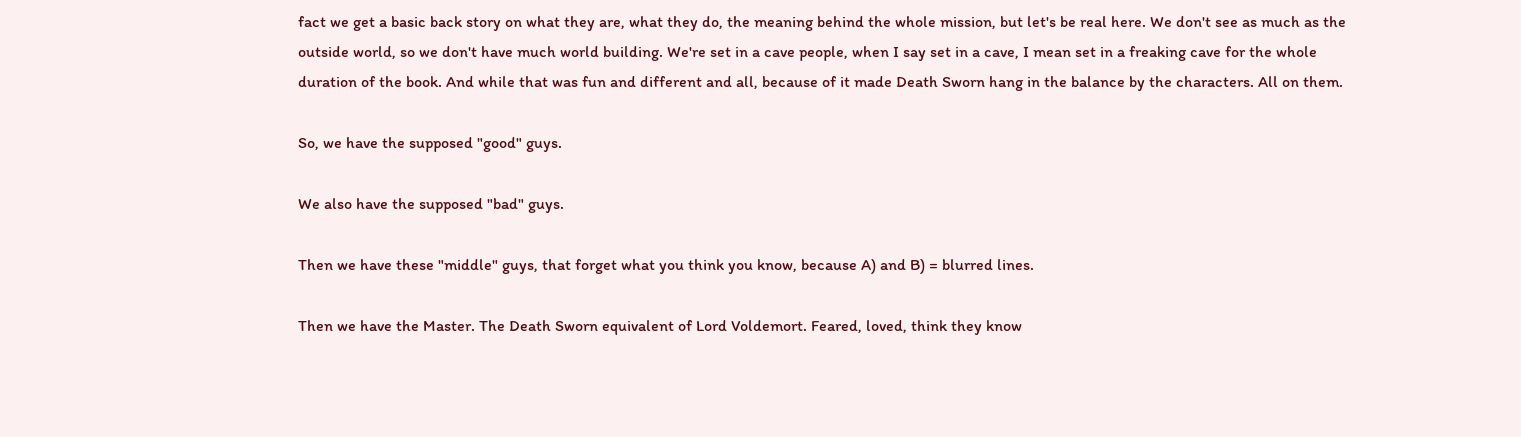fact we get a basic back story on what they are, what they do, the meaning behind the whole mission, but let's be real here. We don't see as much as the outside world, so we don't have much world building. We're set in a cave people, when I say set in a cave, I mean set in a freaking cave for the whole duration of the book. And while that was fun and different and all, because of it made Death Sworn hang in the balance by the characters. All on them.

So, we have the supposed "good" guys.

We also have the supposed "bad" guys.

Then we have these "middle" guys, that forget what you think you know, because A) and B) = blurred lines.

Then we have the Master. The Death Sworn equivalent of Lord Voldemort. Feared, loved, think they know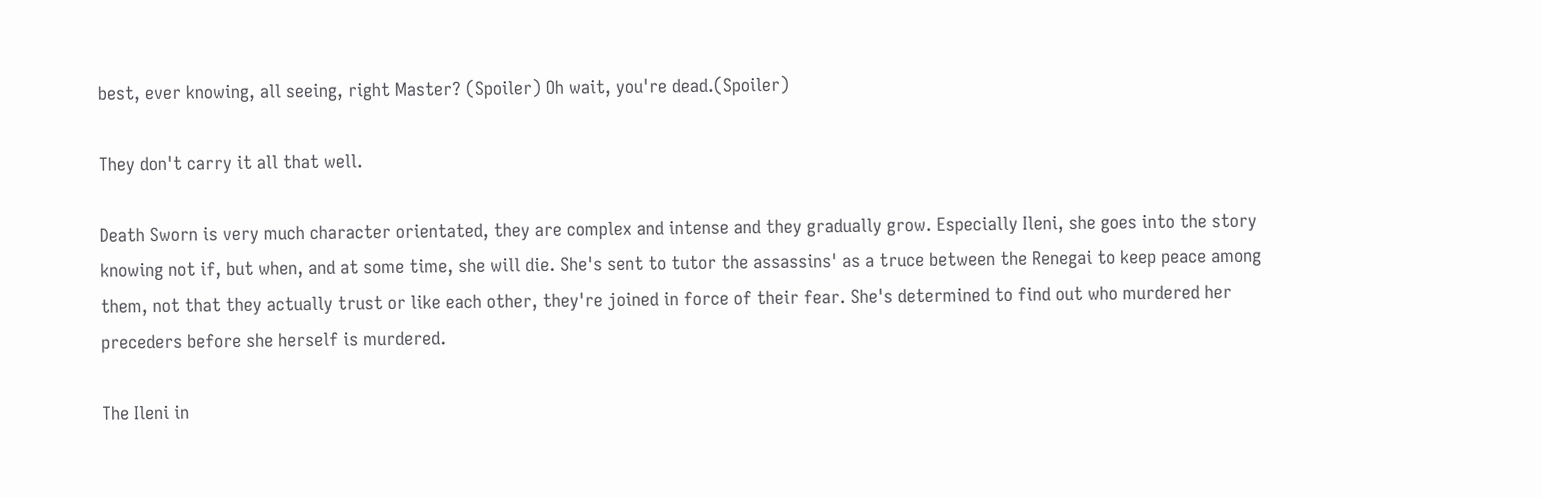best, ever knowing, all seeing, right Master? (Spoiler) Oh wait, you're dead.(Spoiler)

They don't carry it all that well.

Death Sworn is very much character orientated, they are complex and intense and they gradually grow. Especially Ileni, she goes into the story knowing not if, but when, and at some time, she will die. She's sent to tutor the assassins' as a truce between the Renegai to keep peace among them, not that they actually trust or like each other, they're joined in force of their fear. She's determined to find out who murdered her preceders before she herself is murdered.

The Ileni in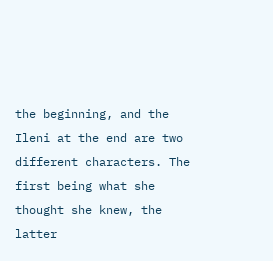the beginning, and the Ileni at the end are two different characters. The first being what she thought she knew, the latter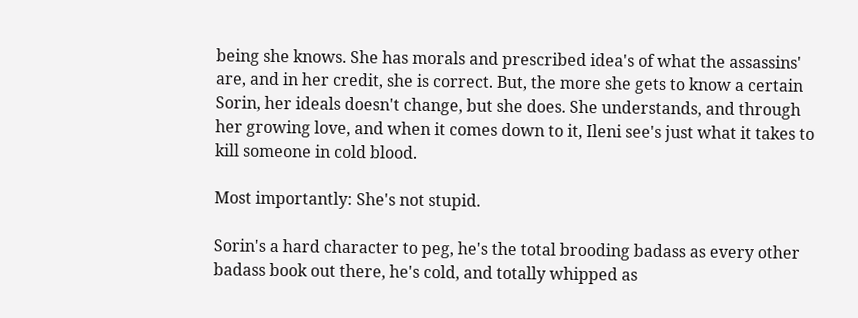being she knows. She has morals and prescribed idea's of what the assassins' are, and in her credit, she is correct. But, the more she gets to know a certain Sorin, her ideals doesn't change, but she does. She understands, and through her growing love, and when it comes down to it, Ileni see's just what it takes to kill someone in cold blood.

Most importantly: She's not stupid.

Sorin's a hard character to peg, he's the total brooding badass as every other badass book out there, he's cold, and totally whipped as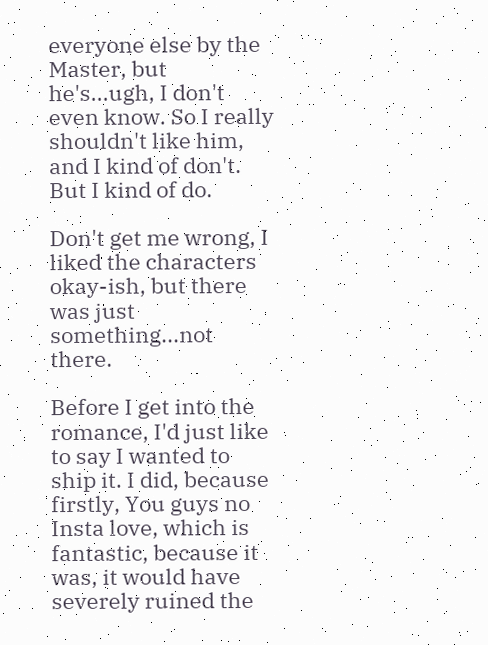everyone else by the Master, but he's...ugh, I don't even know. So I really shouldn't like him, and I kind of don't. But I kind of do.

Don't get me wrong, I liked the characters okay-ish, but there was just something...not there.

Before I get into the romance, I'd just like to say I wanted to ship it. I did, because firstly, You guys no Insta love, which is fantastic, because it was, it would have severely ruined the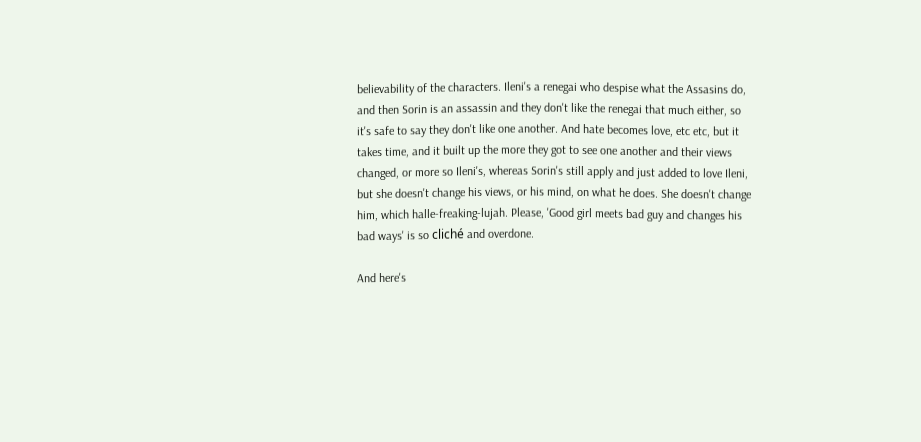believability of the characters. Ileni's a renegai who despise what the Assasins do, and then Sorin is an assassin and they don't like the renegai that much either, so it's safe to say they don't like one another. And hate becomes love, etc etc, but it takes time, and it built up the more they got to see one another and their views changed, or more so Ileni's, whereas Sorin's still apply and just added to love Ileni, but she doesn't change his views, or his mind, on what he does. She doesn't change him, which halle-freaking-lujah. Please, 'Good girl meets bad guy and changes his bad ways' is so cliché and overdone.

And here's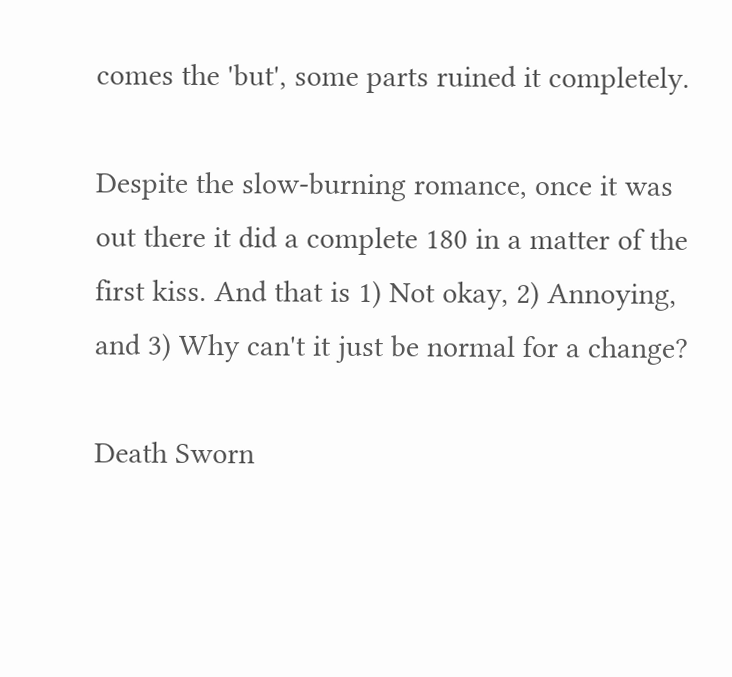comes the 'but', some parts ruined it completely.

Despite the slow-burning romance, once it was out there it did a complete 180 in a matter of the first kiss. And that is 1) Not okay, 2) Annoying, and 3) Why can't it just be normal for a change?

Death Sworn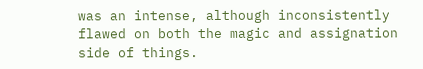was an intense, although inconsistently flawed on both the magic and assignation side of things.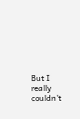But I really couldn't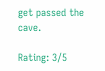get passed the cave.

Rating: 3/5